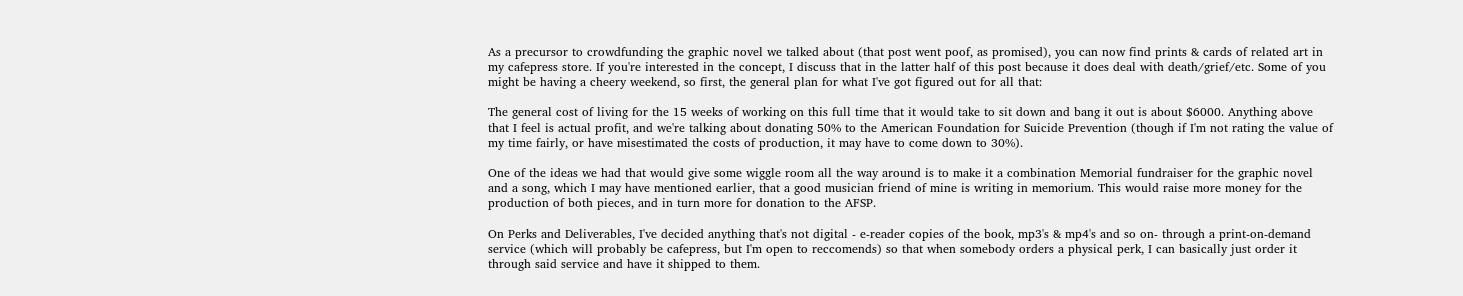As a precursor to crowdfunding the graphic novel we talked about (that post went poof, as promised), you can now find prints & cards of related art in my cafepress store. If you're interested in the concept, I discuss that in the latter half of this post because it does deal with death/grief/etc. Some of you might be having a cheery weekend, so first, the general plan for what I've got figured out for all that:

The general cost of living for the 15 weeks of working on this full time that it would take to sit down and bang it out is about $6000. Anything above that I feel is actual profit, and we're talking about donating 50% to the American Foundation for Suicide Prevention (though if I'm not rating the value of my time fairly, or have misestimated the costs of production, it may have to come down to 30%).

One of the ideas we had that would give some wiggle room all the way around is to make it a combination Memorial fundraiser for the graphic novel and a song, which I may have mentioned earlier, that a good musician friend of mine is writing in memorium. This would raise more money for the production of both pieces, and in turn more for donation to the AFSP.

On Perks and Deliverables, I've decided anything that's not digital - e-reader copies of the book, mp3's & mp4's and so on- through a print-on-demand service (which will probably be cafepress, but I'm open to reccomends) so that when somebody orders a physical perk, I can basically just order it through said service and have it shipped to them.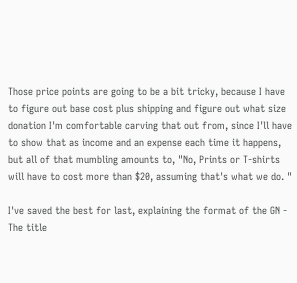Those price points are going to be a bit tricky, because I have to figure out base cost plus shipping and figure out what size donation I'm comfortable carving that out from, since I'll have to show that as income and an expense each time it happens, but all of that mumbling amounts to, "No, Prints or T-shirts will have to cost more than $20, assuming that's what we do. "

I've saved the best for last, explaining the format of the GN - The title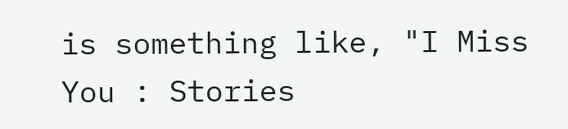is something like, "I Miss You : Stories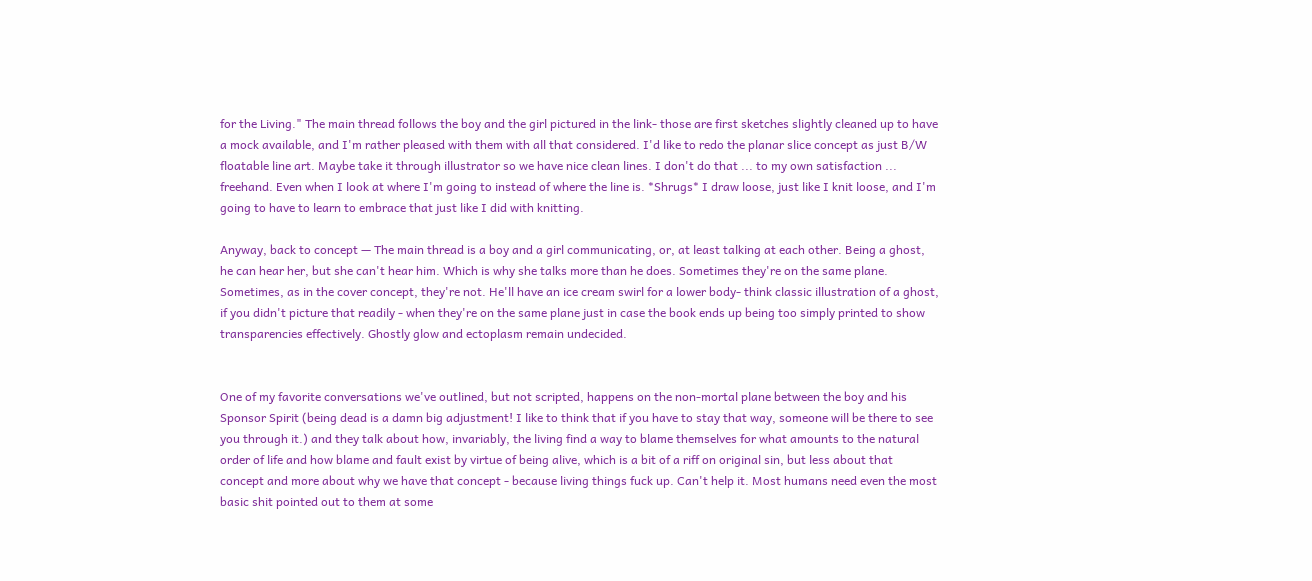for the Living." The main thread follows the boy and the girl pictured in the link- those are first sketches slightly cleaned up to have a mock available, and I'm rather pleased with them with all that considered. I'd like to redo the planar slice concept as just B/W floatable line art. Maybe take it through illustrator so we have nice clean lines. I don't do that ... to my own satisfaction ... freehand. Even when I look at where I'm going to instead of where the line is. *Shrugs* I draw loose, just like I knit loose, and I'm going to have to learn to embrace that just like I did with knitting.

Anyway, back to concept — The main thread is a boy and a girl communicating, or, at least talking at each other. Being a ghost, he can hear her, but she can't hear him. Which is why she talks more than he does. Sometimes they're on the same plane. Sometimes, as in the cover concept, they're not. He'll have an ice cream swirl for a lower body- think classic illustration of a ghost, if you didn't picture that readily - when they're on the same plane just in case the book ends up being too simply printed to show transparencies effectively. Ghostly glow and ectoplasm remain undecided.


One of my favorite conversations we've outlined, but not scripted, happens on the non-mortal plane between the boy and his Sponsor Spirit (being dead is a damn big adjustment! I like to think that if you have to stay that way, someone will be there to see you through it.) and they talk about how, invariably, the living find a way to blame themselves for what amounts to the natural order of life and how blame and fault exist by virtue of being alive, which is a bit of a riff on original sin, but less about that concept and more about why we have that concept - because living things fuck up. Can't help it. Most humans need even the most basic shit pointed out to them at some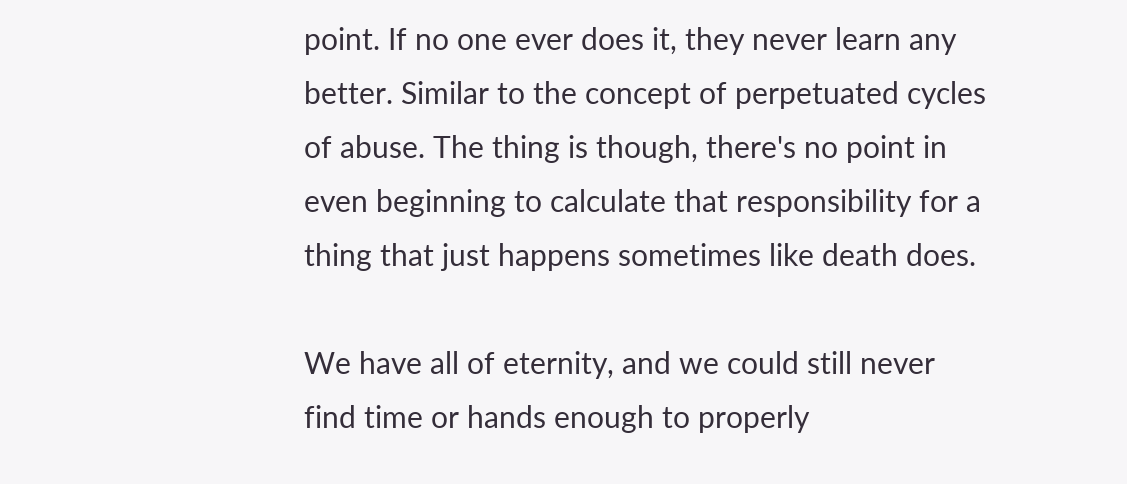point. If no one ever does it, they never learn any better. Similar to the concept of perpetuated cycles of abuse. The thing is though, there's no point in even beginning to calculate that responsibility for a thing that just happens sometimes like death does.

We have all of eternity, and we could still never find time or hands enough to properly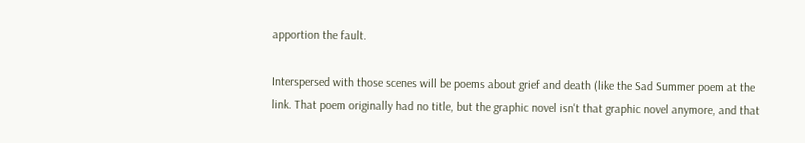apportion the fault.

Interspersed with those scenes will be poems about grief and death (like the Sad Summer poem at the link. That poem originally had no title, but the graphic novel isn't that graphic novel anymore, and that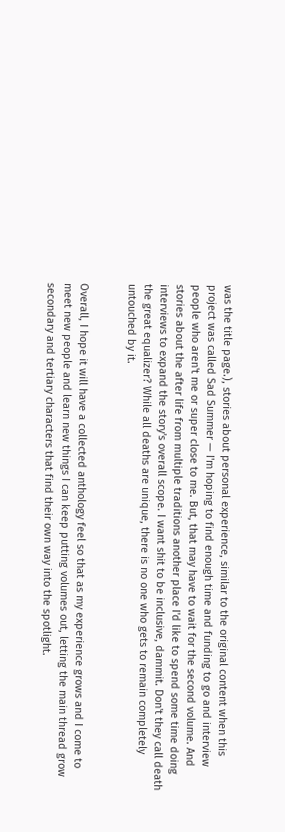was the title page.), stories about personal experience, similar to the original content when this project was called Sad Summer — I'm hoping to find enough time and funding to go and interview people who aren't me or super close to me. But, that may have to wait for the second volume. And stories about the after life from multiple traditions another place I'd like to spend some time doing interviews to expand the story's overall scope. I want shit to be inclusive, dammit. Don't they call death the great equalizer? While all deaths are unique, there is no one who gets to remain completely untouched by it.


Overall, I hope it will have a collected anthology feel so that as my experience grows and I come to meet new people and learn new things I can keep putting volumes out, letting the main thread grow secondary and tertiary characters that find their own way into the spotlight.